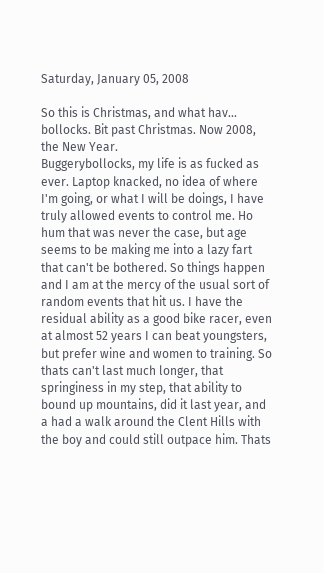Saturday, January 05, 2008

So this is Christmas, and what hav...
bollocks. Bit past Christmas. Now 2008, the New Year.
Buggerybollocks, my life is as fucked as ever. Laptop knacked, no idea of where I'm going, or what I will be doings, I have truly allowed events to control me. Ho hum that was never the case, but age seems to be making me into a lazy fart that can't be bothered. So things happen and I am at the mercy of the usual sort of random events that hit us. I have the residual ability as a good bike racer, even at almost 52 years I can beat youngsters, but prefer wine and women to training. So thats can't last much longer, that springiness in my step, that ability to bound up mountains, did it last year, and a had a walk around the Clent Hills with the boy and could still outpace him. Thats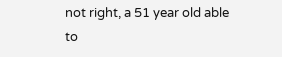not right, a 51 year old able to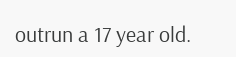outrun a 17 year old.